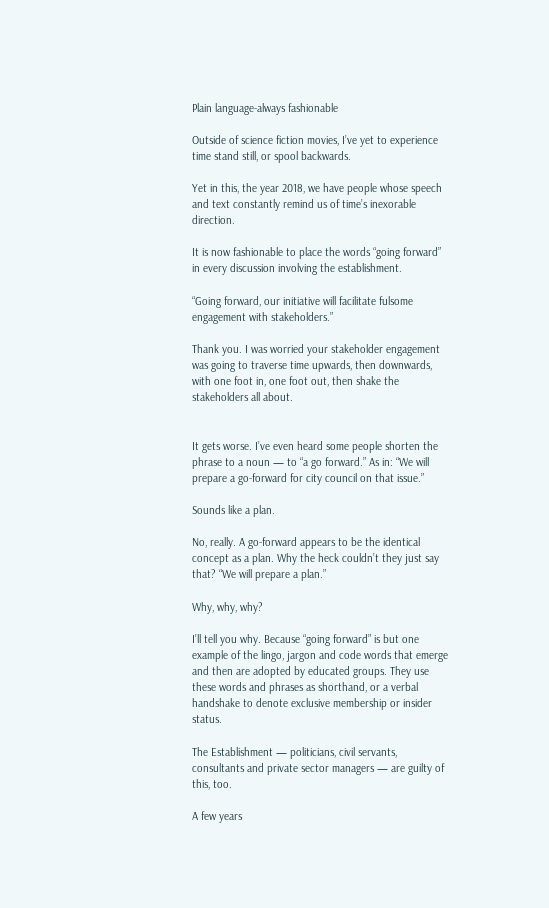Plain language-always fashionable

Outside of science fiction movies, I’ve yet to experience time stand still, or spool backwards.

Yet in this, the year 2018, we have people whose speech and text constantly remind us of time’s inexorable direction.

It is now fashionable to place the words “going forward” in every discussion involving the establishment.

“Going forward, our initiative will facilitate fulsome engagement with stakeholders.”

Thank you. I was worried your stakeholder engagement was going to traverse time upwards, then downwards, with one foot in, one foot out, then shake the stakeholders all about.


It gets worse. I’ve even heard some people shorten the phrase to a noun — to “a go forward.” As in: “We will prepare a go-forward for city council on that issue.”

Sounds like a plan.

No, really. A go-forward appears to be the identical concept as a plan. Why the heck couldn’t they just say that? “We will prepare a plan.”

Why, why, why?

I’ll tell you why. Because “going forward” is but one example of the lingo, jargon and code words that emerge and then are adopted by educated groups. They use these words and phrases as shorthand, or a verbal handshake to denote exclusive membership or insider status.

The Establishment — politicians, civil servants, consultants and private sector managers — are guilty of this, too.

A few years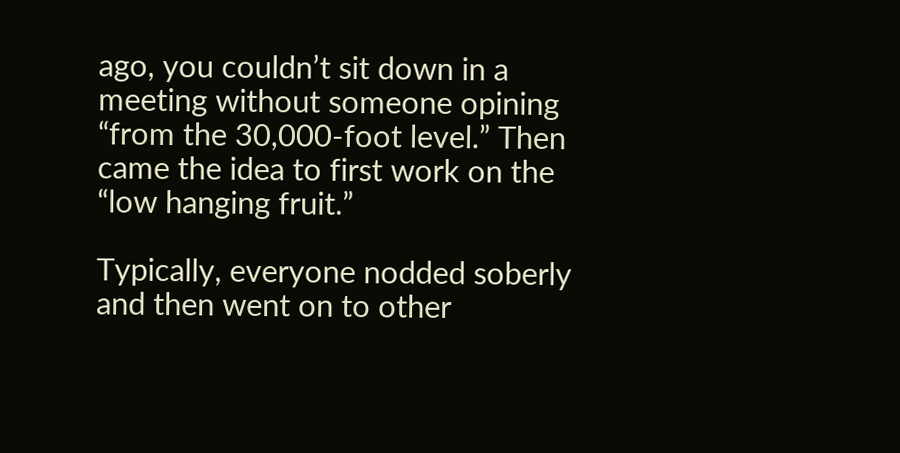ago, you couldn’t sit down in a meeting without someone opining “from the 30,000-foot level.” Then came the idea to first work on the “low hanging fruit.”

Typically, everyone nodded soberly and then went on to other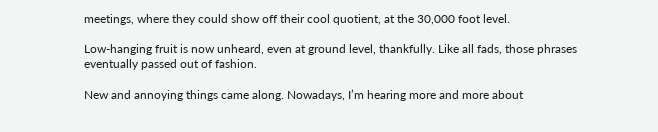meetings, where they could show off their cool quotient, at the 30,000 foot level.

Low-hanging fruit is now unheard, even at ground level, thankfully. Like all fads, those phrases eventually passed out of fashion.

New and annoying things came along. Nowadays, I’m hearing more and more about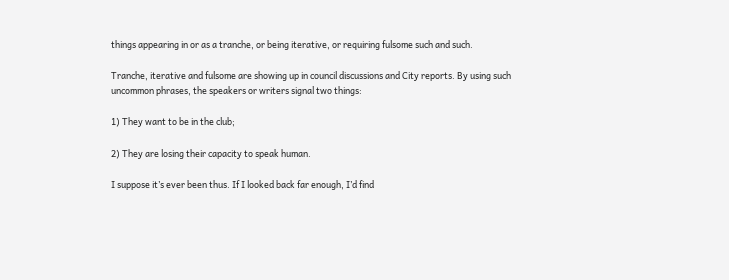things appearing in or as a tranche, or being iterative, or requiring fulsome such and such.

Tranche, iterative and fulsome are showing up in council discussions and City reports. By using such uncommon phrases, the speakers or writers signal two things:

1) They want to be in the club;

2) They are losing their capacity to speak human.

I suppose it’s ever been thus. If I looked back far enough, I’d find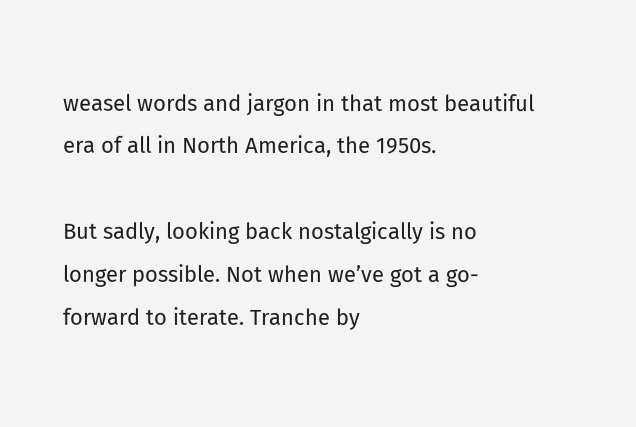weasel words and jargon in that most beautiful era of all in North America, the 1950s.

But sadly, looking back nostalgically is no longer possible. Not when we’ve got a go-forward to iterate. Tranche by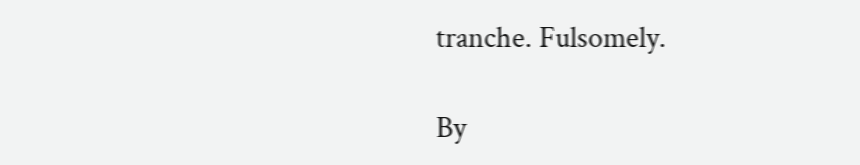tranche. Fulsomely.

By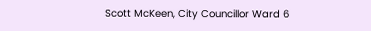Scott McKeen, City Councillor Ward 6